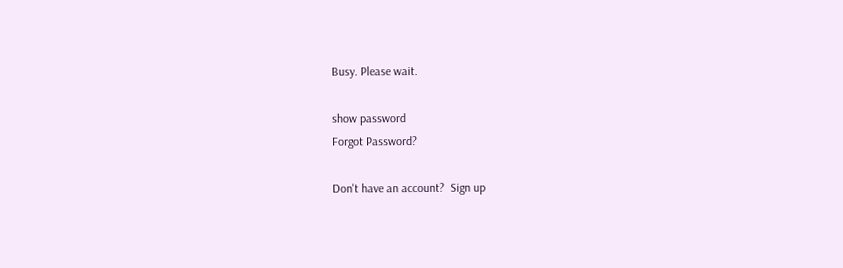Busy. Please wait.

show password
Forgot Password?

Don't have an account?  Sign up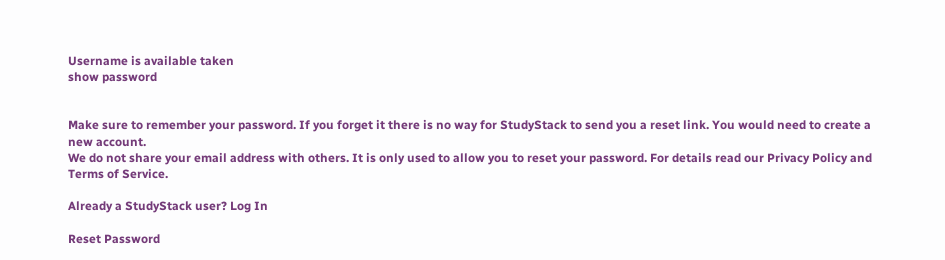Username is available taken
show password


Make sure to remember your password. If you forget it there is no way for StudyStack to send you a reset link. You would need to create a new account.
We do not share your email address with others. It is only used to allow you to reset your password. For details read our Privacy Policy and Terms of Service.

Already a StudyStack user? Log In

Reset Password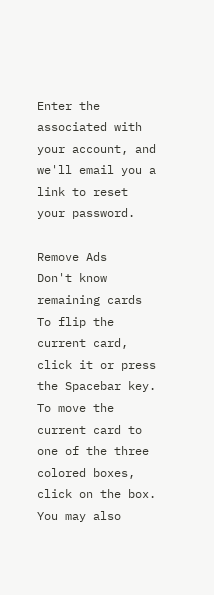Enter the associated with your account, and we'll email you a link to reset your password.

Remove Ads
Don't know
remaining cards
To flip the current card, click it or press the Spacebar key.  To move the current card to one of the three colored boxes, click on the box.  You may also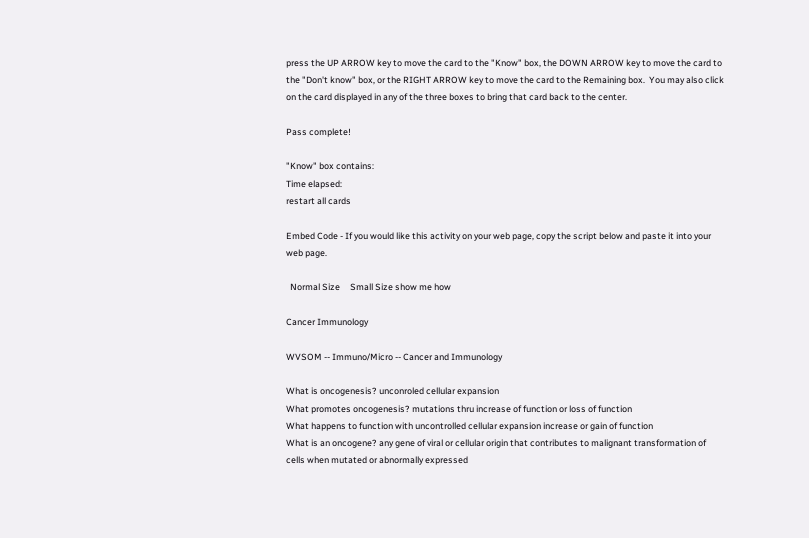press the UP ARROW key to move the card to the "Know" box, the DOWN ARROW key to move the card to the "Don't know" box, or the RIGHT ARROW key to move the card to the Remaining box.  You may also click on the card displayed in any of the three boxes to bring that card back to the center.

Pass complete!

"Know" box contains:
Time elapsed:
restart all cards

Embed Code - If you would like this activity on your web page, copy the script below and paste it into your web page.

  Normal Size     Small Size show me how

Cancer Immunology

WVSOM -- Immuno/Micro -- Cancer and Immunology

What is oncogenesis? unconroled cellular expansion
What promotes oncogenesis? mutations thru increase of function or loss of function
What happens to function with uncontrolled cellular expansion increase or gain of function
What is an oncogene? any gene of viral or cellular origin that contributes to malignant transformation of cells when mutated or abnormally expressed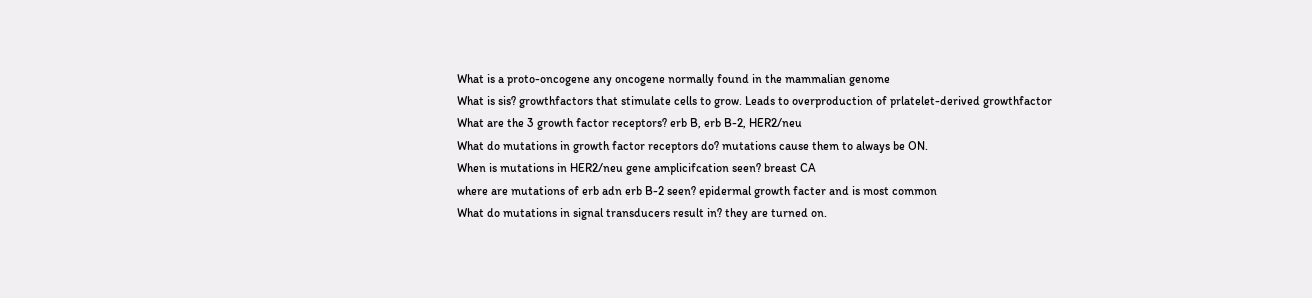What is a proto-oncogene any oncogene normally found in the mammalian genome
What is sis? growthfactors that stimulate cells to grow. Leads to overproduction of prlatelet-derived growthfactor
What are the 3 growth factor receptors? erb B, erb B-2, HER2/neu
What do mutations in growth factor receptors do? mutations cause them to always be ON.
When is mutations in HER2/neu gene amplicifcation seen? breast CA
where are mutations of erb adn erb B-2 seen? epidermal growth facter and is most common
What do mutations in signal transducers result in? they are turned on.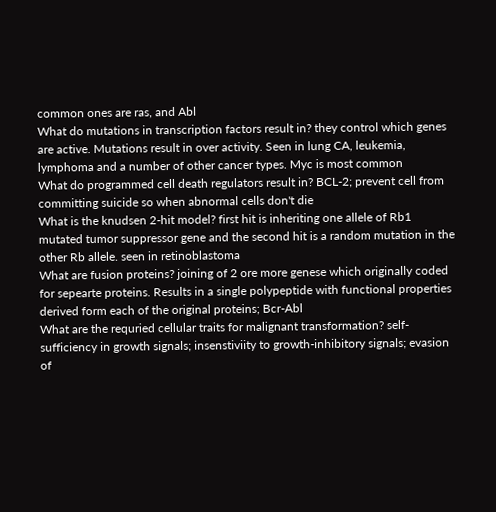common ones are ras, and Abl
What do mutations in transcription factors result in? they control which genes are active. Mutations result in over activity. Seen in lung CA, leukemia, lymphoma and a number of other cancer types. Myc is most common
What do programmed cell death regulators result in? BCL-2; prevent cell from committing suicide so when abnormal cells don't die
What is the knudsen 2-hit model? first hit is inheriting one allele of Rb1 mutated tumor suppressor gene and the second hit is a random mutation in the other Rb allele. seen in retinoblastoma
What are fusion proteins? joining of 2 ore more genese which originally coded for sepearte proteins. Results in a single polypeptide with functional properties derived form each of the original proteins; Bcr-Abl
What are the requried cellular traits for malignant transformation? self-sufficiency in growth signals; insenstiviity to growth-inhibitory signals; evasion of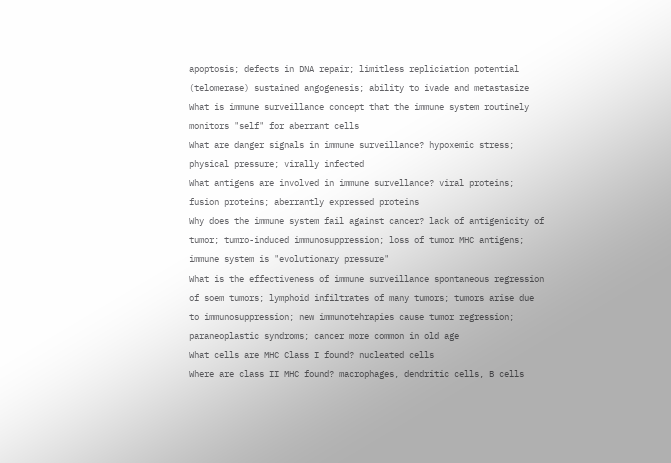apoptosis; defects in DNA repair; limitless repliciation potential (telomerase) sustained angogenesis; ability to ivade and metastasize
What is immune surveillance concept that the immune system routinely monitors "self" for aberrant cells
What are danger signals in immune surveillance? hypoxemic stress; physical pressure; virally infected
What antigens are involved in immune survellance? viral proteins; fusion proteins; aberrantly expressed proteins
Why does the immune system fail against cancer? lack of antigenicity of tumor; tumro-induced immunosuppression; loss of tumor MHC antigens; immune system is "evolutionary pressure"
What is the effectiveness of immune surveillance spontaneous regression of soem tumors; lymphoid infiltrates of many tumors; tumors arise due to immunosuppression; new immunotehrapies cause tumor regression; paraneoplastic syndroms; cancer more common in old age
What cells are MHC Class I found? nucleated cells
Where are class II MHC found? macrophages, dendritic cells, B cells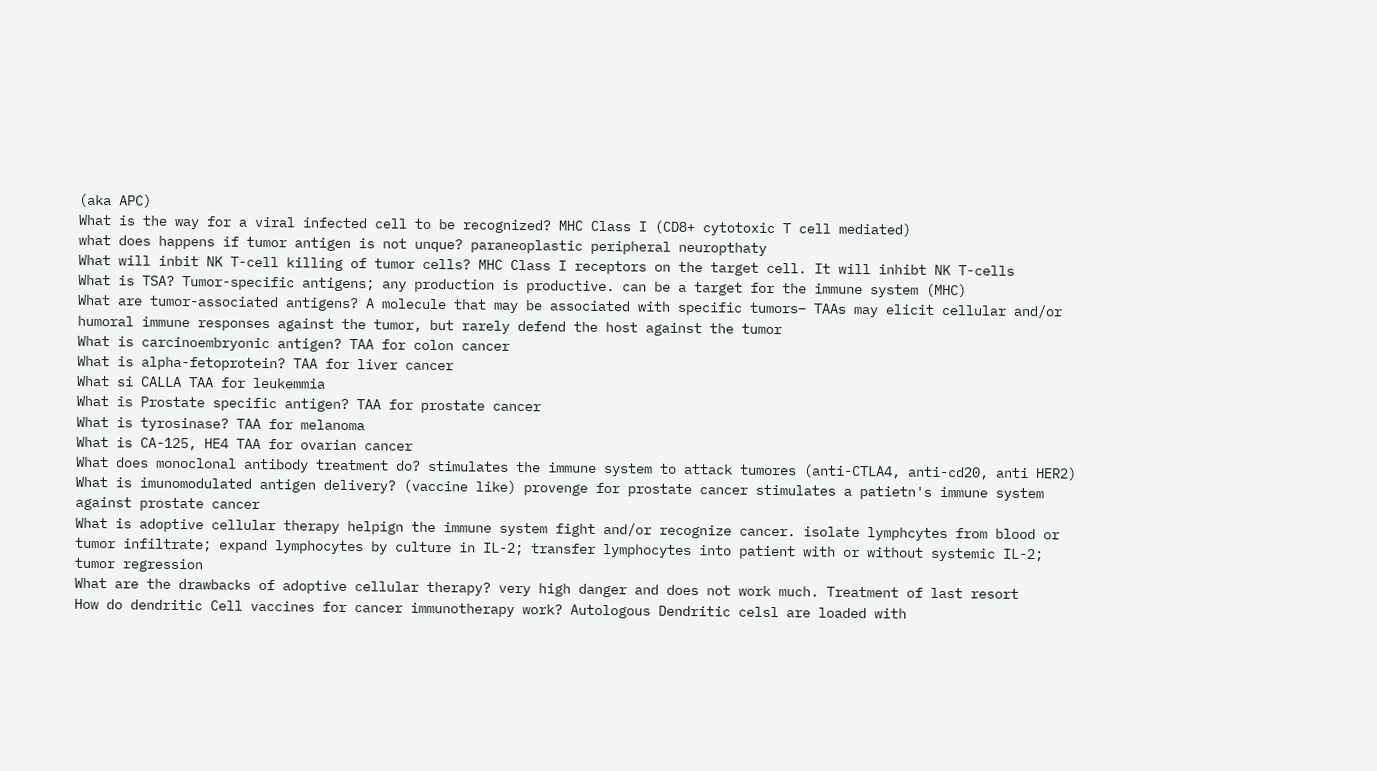(aka APC)
What is the way for a viral infected cell to be recognized? MHC Class I (CD8+ cytotoxic T cell mediated)
what does happens if tumor antigen is not unque? paraneoplastic peripheral neuropthaty
What will inbit NK T-cell killing of tumor cells? MHC Class I receptors on the target cell. It will inhibt NK T-cells
What is TSA? Tumor-specific antigens; any production is productive. can be a target for the immune system (MHC)
What are tumor-associated antigens? A molecule that may be associated with specific tumors– TAAs may elicit cellular and/or humoral immune responses against the tumor, but rarely defend the host against the tumor
What is carcinoembryonic antigen? TAA for colon cancer
What is alpha-fetoprotein? TAA for liver cancer
What si CALLA TAA for leukemmia
What is Prostate specific antigen? TAA for prostate cancer
What is tyrosinase? TAA for melanoma
What is CA-125, HE4 TAA for ovarian cancer
What does monoclonal antibody treatment do? stimulates the immune system to attack tumores (anti-CTLA4, anti-cd20, anti HER2)
What is imunomodulated antigen delivery? (vaccine like) provenge for prostate cancer stimulates a patietn's immune system against prostate cancer
What is adoptive cellular therapy helpign the immune system fight and/or recognize cancer. isolate lymphcytes from blood or tumor infiltrate; expand lymphocytes by culture in IL-2; transfer lymphocytes into patient with or without systemic IL-2; tumor regression
What are the drawbacks of adoptive cellular therapy? very high danger and does not work much. Treatment of last resort
How do dendritic Cell vaccines for cancer immunotherapy work? Autologous Dendritic celsl are loaded with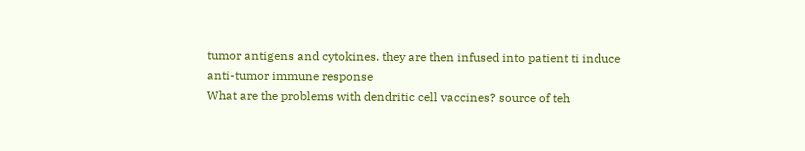tumor antigens and cytokines. they are then infused into patient ti induce anti-tumor immune response
What are the problems with dendritic cell vaccines? source of teh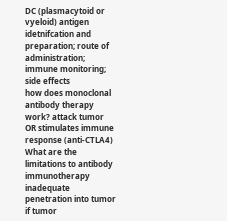DC (plasmacytoid or vyeloid) antigen idetnifcation and preparation; route of administration; immune monitoring; side effects
how does monoclonal antibody therapy work? attack tumor OR stimulates immune response (anti-CTLA4)
What are the limitations to antibody immunotherapy inadequate penetration into tumor if tumor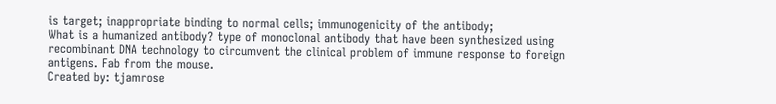is target; inappropriate binding to normal cells; immunogenicity of the antibody;
What is a humanized antibody? type of monoclonal antibody that have been synthesized using recombinant DNA technology to circumvent the clinical problem of immune response to foreign antigens. Fab from the mouse.
Created by: tjamrose